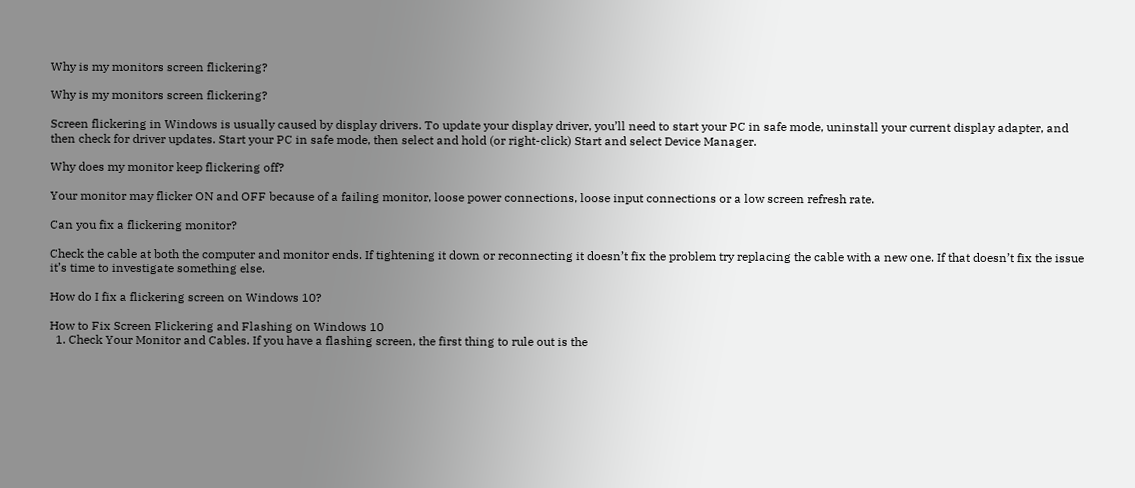Why is my monitors screen flickering?

Why is my monitors screen flickering?

Screen flickering in Windows is usually caused by display drivers. To update your display driver, you’ll need to start your PC in safe mode, uninstall your current display adapter, and then check for driver updates. Start your PC in safe mode, then select and hold (or right-click) Start and select Device Manager.

Why does my monitor keep flickering off?

Your monitor may flicker ON and OFF because of a failing monitor, loose power connections, loose input connections or a low screen refresh rate.

Can you fix a flickering monitor?

Check the cable at both the computer and monitor ends. If tightening it down or reconnecting it doesn’t fix the problem try replacing the cable with a new one. If that doesn’t fix the issue it’s time to investigate something else.

How do I fix a flickering screen on Windows 10?

How to Fix Screen Flickering and Flashing on Windows 10
  1. Check Your Monitor and Cables. If you have a flashing screen, the first thing to rule out is the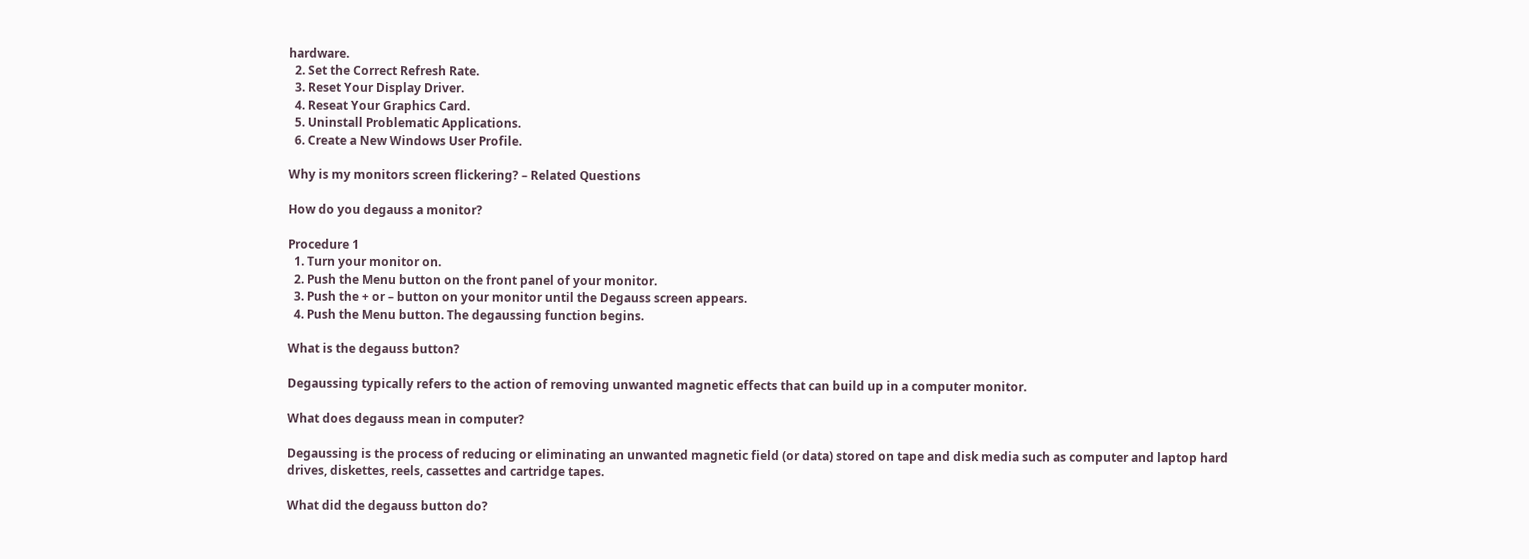hardware.
  2. Set the Correct Refresh Rate.
  3. Reset Your Display Driver.
  4. Reseat Your Graphics Card.
  5. Uninstall Problematic Applications.
  6. Create a New Windows User Profile.

Why is my monitors screen flickering? – Related Questions

How do you degauss a monitor?

Procedure 1
  1. Turn your monitor on.
  2. Push the Menu button on the front panel of your monitor.
  3. Push the + or – button on your monitor until the Degauss screen appears.
  4. Push the Menu button. The degaussing function begins.

What is the degauss button?

Degaussing typically refers to the action of removing unwanted magnetic effects that can build up in a computer monitor.

What does degauss mean in computer?

Degaussing is the process of reducing or eliminating an unwanted magnetic field (or data) stored on tape and disk media such as computer and laptop hard drives, diskettes, reels, cassettes and cartridge tapes.

What did the degauss button do?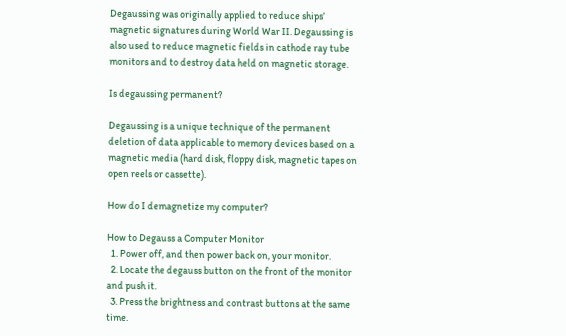Degaussing was originally applied to reduce ships’ magnetic signatures during World War II. Degaussing is also used to reduce magnetic fields in cathode ray tube monitors and to destroy data held on magnetic storage.

Is degaussing permanent?

Degaussing is a unique technique of the permanent deletion of data applicable to memory devices based on a magnetic media (hard disk, floppy disk, magnetic tapes on open reels or cassette).

How do I demagnetize my computer?

How to Degauss a Computer Monitor
  1. Power off, and then power back on, your monitor.
  2. Locate the degauss button on the front of the monitor and push it.
  3. Press the brightness and contrast buttons at the same time.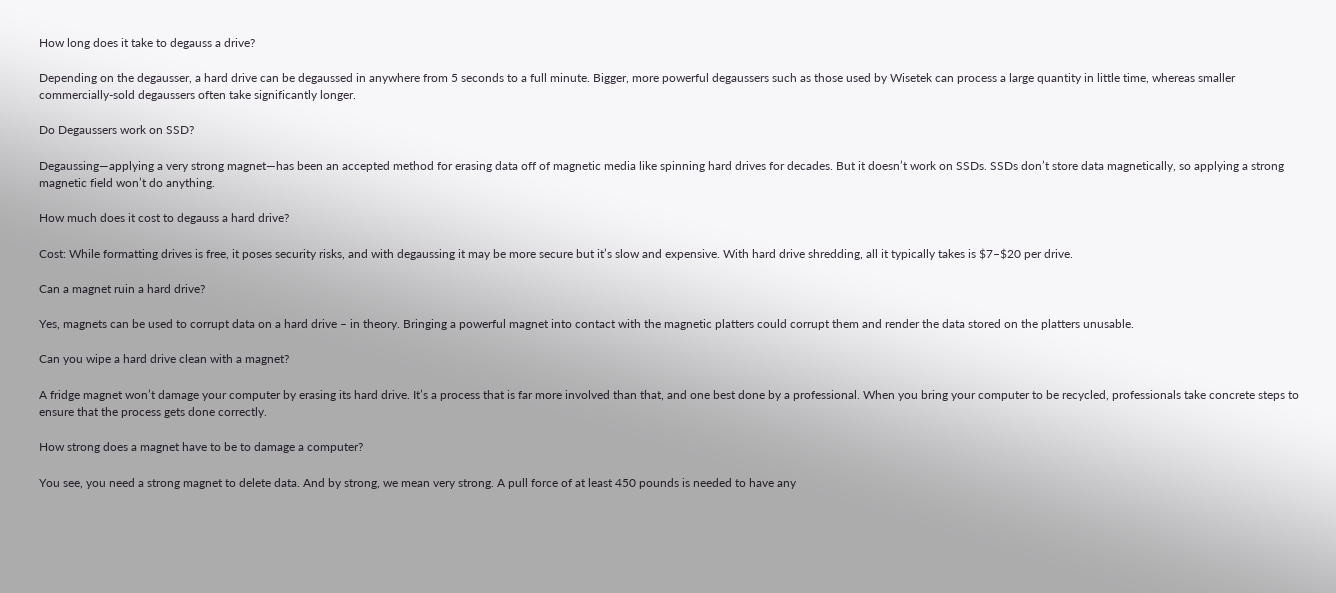How long does it take to degauss a drive?

Depending on the degausser, a hard drive can be degaussed in anywhere from 5 seconds to a full minute. Bigger, more powerful degaussers such as those used by Wisetek can process a large quantity in little time, whereas smaller commercially-sold degaussers often take significantly longer.

Do Degaussers work on SSD?

Degaussing—applying a very strong magnet—has been an accepted method for erasing data off of magnetic media like spinning hard drives for decades. But it doesn’t work on SSDs. SSDs don’t store data magnetically, so applying a strong magnetic field won’t do anything.

How much does it cost to degauss a hard drive?

Cost: While formatting drives is free, it poses security risks, and with degaussing it may be more secure but it’s slow and expensive. With hard drive shredding, all it typically takes is $7–$20 per drive.

Can a magnet ruin a hard drive?

Yes, magnets can be used to corrupt data on a hard drive – in theory. Bringing a powerful magnet into contact with the magnetic platters could corrupt them and render the data stored on the platters unusable.

Can you wipe a hard drive clean with a magnet?

A fridge magnet won’t damage your computer by erasing its hard drive. It’s a process that is far more involved than that, and one best done by a professional. When you bring your computer to be recycled, professionals take concrete steps to ensure that the process gets done correctly.

How strong does a magnet have to be to damage a computer?

You see, you need a strong magnet to delete data. And by strong, we mean very strong. A pull force of at least 450 pounds is needed to have any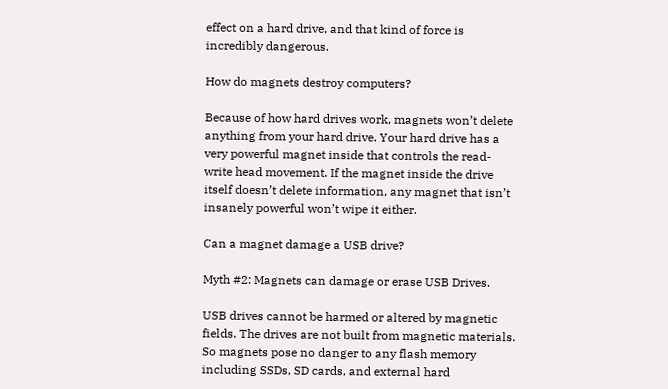effect on a hard drive, and that kind of force is incredibly dangerous.

How do magnets destroy computers?

Because of how hard drives work, magnets won’t delete anything from your hard drive. Your hard drive has a very powerful magnet inside that controls the read-write head movement. If the magnet inside the drive itself doesn’t delete information, any magnet that isn’t insanely powerful won’t wipe it either.

Can a magnet damage a USB drive?

Myth #2: Magnets can damage or erase USB Drives.

USB drives cannot be harmed or altered by magnetic fields. The drives are not built from magnetic materials. So magnets pose no danger to any flash memory including SSDs, SD cards, and external hard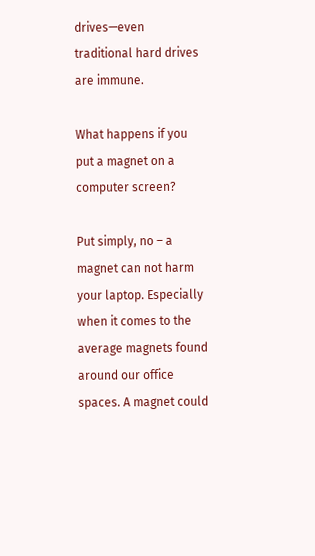drives—even traditional hard drives are immune.

What happens if you put a magnet on a computer screen?

Put simply, no – a magnet can not harm your laptop. Especially when it comes to the average magnets found around our office spaces. A magnet could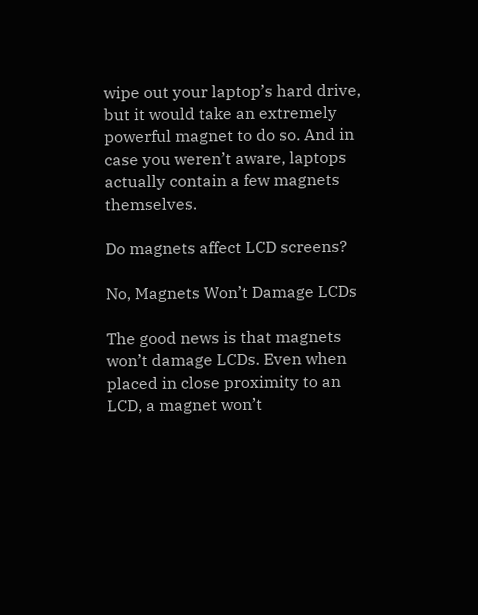wipe out your laptop’s hard drive, but it would take an extremely powerful magnet to do so. And in case you weren’t aware, laptops actually contain a few magnets themselves.

Do magnets affect LCD screens?

No, Magnets Won’t Damage LCDs

The good news is that magnets won’t damage LCDs. Even when placed in close proximity to an LCD, a magnet won’t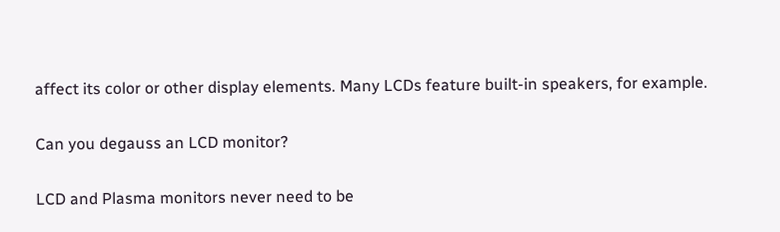affect its color or other display elements. Many LCDs feature built-in speakers, for example.

Can you degauss an LCD monitor?

LCD and Plasma monitors never need to be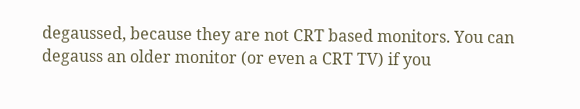degaussed, because they are not CRT based monitors. You can degauss an older monitor (or even a CRT TV) if you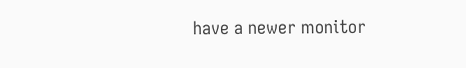have a newer monitor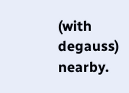(with degauss) nearby.